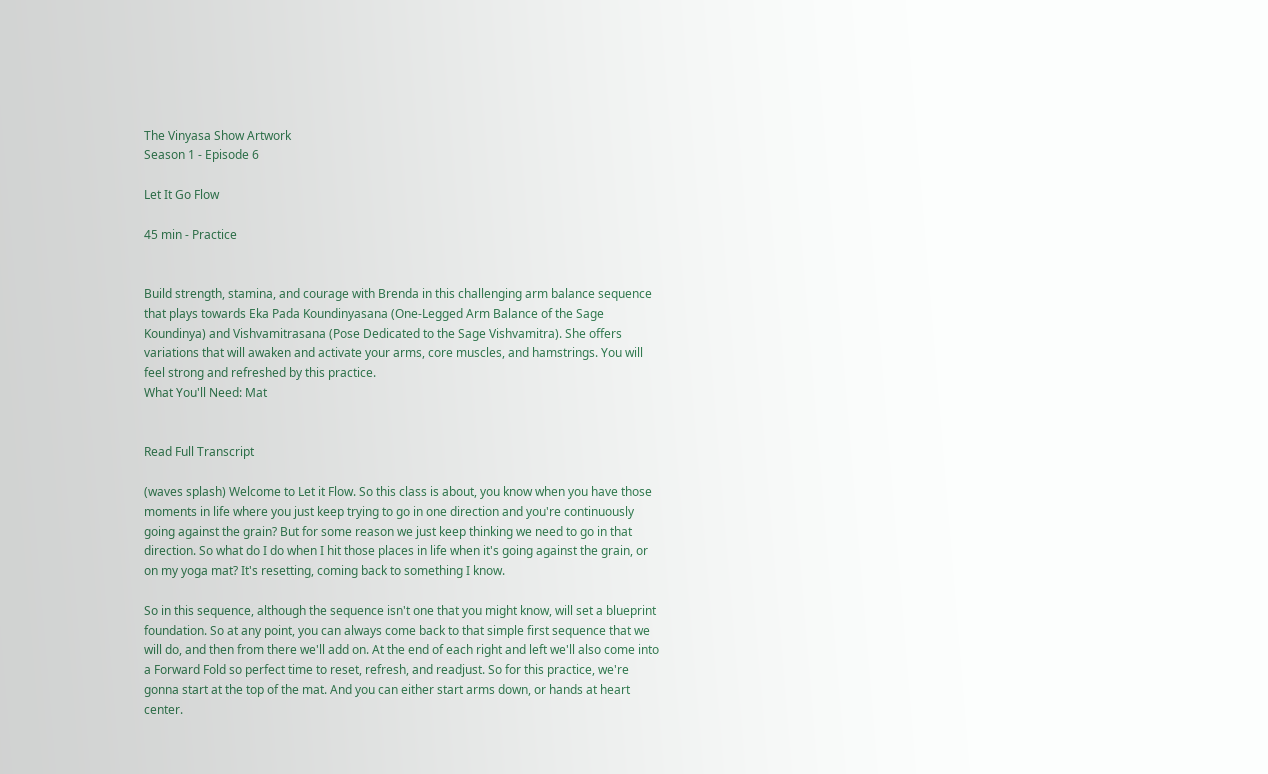The Vinyasa Show Artwork
Season 1 - Episode 6

Let It Go Flow

45 min - Practice


Build strength, stamina, and courage with Brenda in this challenging arm balance sequence that plays towards Eka Pada Koundinyasana (One-Legged Arm Balance of the Sage Koundinya) and Vishvamitrasana (Pose Dedicated to the Sage Vishvamitra). She offers variations that will awaken and activate your arms, core muscles, and hamstrings. You will feel strong and refreshed by this practice.
What You'll Need: Mat


Read Full Transcript

(waves splash) Welcome to Let it Flow. So this class is about, you know when you have those moments in life where you just keep trying to go in one direction and you're continuously going against the grain? But for some reason we just keep thinking we need to go in that direction. So what do I do when I hit those places in life when it's going against the grain, or on my yoga mat? It's resetting, coming back to something I know.

So in this sequence, although the sequence isn't one that you might know, will set a blueprint foundation. So at any point, you can always come back to that simple first sequence that we will do, and then from there we'll add on. At the end of each right and left we'll also come into a Forward Fold so perfect time to reset, refresh, and readjust. So for this practice, we're gonna start at the top of the mat. And you can either start arms down, or hands at heart center.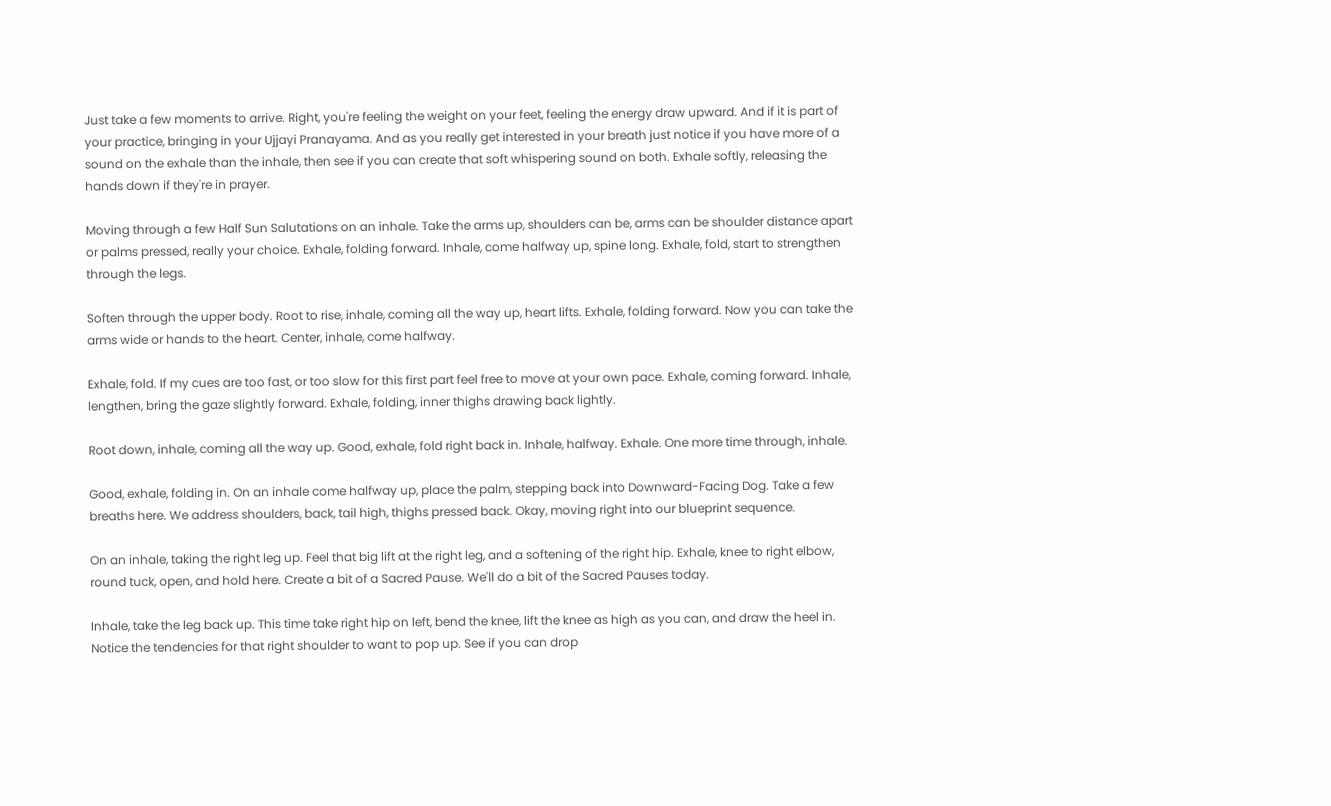Just take a few moments to arrive. Right, you're feeling the weight on your feet, feeling the energy draw upward. And if it is part of your practice, bringing in your Ujjayi Pranayama. And as you really get interested in your breath just notice if you have more of a sound on the exhale than the inhale, then see if you can create that soft whispering sound on both. Exhale softly, releasing the hands down if they're in prayer.

Moving through a few Half Sun Salutations on an inhale. Take the arms up, shoulders can be, arms can be shoulder distance apart or palms pressed, really your choice. Exhale, folding forward. Inhale, come halfway up, spine long. Exhale, fold, start to strengthen through the legs.

Soften through the upper body. Root to rise, inhale, coming all the way up, heart lifts. Exhale, folding forward. Now you can take the arms wide or hands to the heart. Center, inhale, come halfway.

Exhale, fold. If my cues are too fast, or too slow for this first part feel free to move at your own pace. Exhale, coming forward. Inhale, lengthen, bring the gaze slightly forward. Exhale, folding, inner thighs drawing back lightly.

Root down, inhale, coming all the way up. Good, exhale, fold right back in. Inhale, halfway. Exhale. One more time through, inhale.

Good, exhale, folding in. On an inhale come halfway up, place the palm, stepping back into Downward-Facing Dog. Take a few breaths here. We address shoulders, back, tail high, thighs pressed back. Okay, moving right into our blueprint sequence.

On an inhale, taking the right leg up. Feel that big lift at the right leg, and a softening of the right hip. Exhale, knee to right elbow, round tuck, open, and hold here. Create a bit of a Sacred Pause. We'll do a bit of the Sacred Pauses today.

Inhale, take the leg back up. This time take right hip on left, bend the knee, lift the knee as high as you can, and draw the heel in. Notice the tendencies for that right shoulder to want to pop up. See if you can drop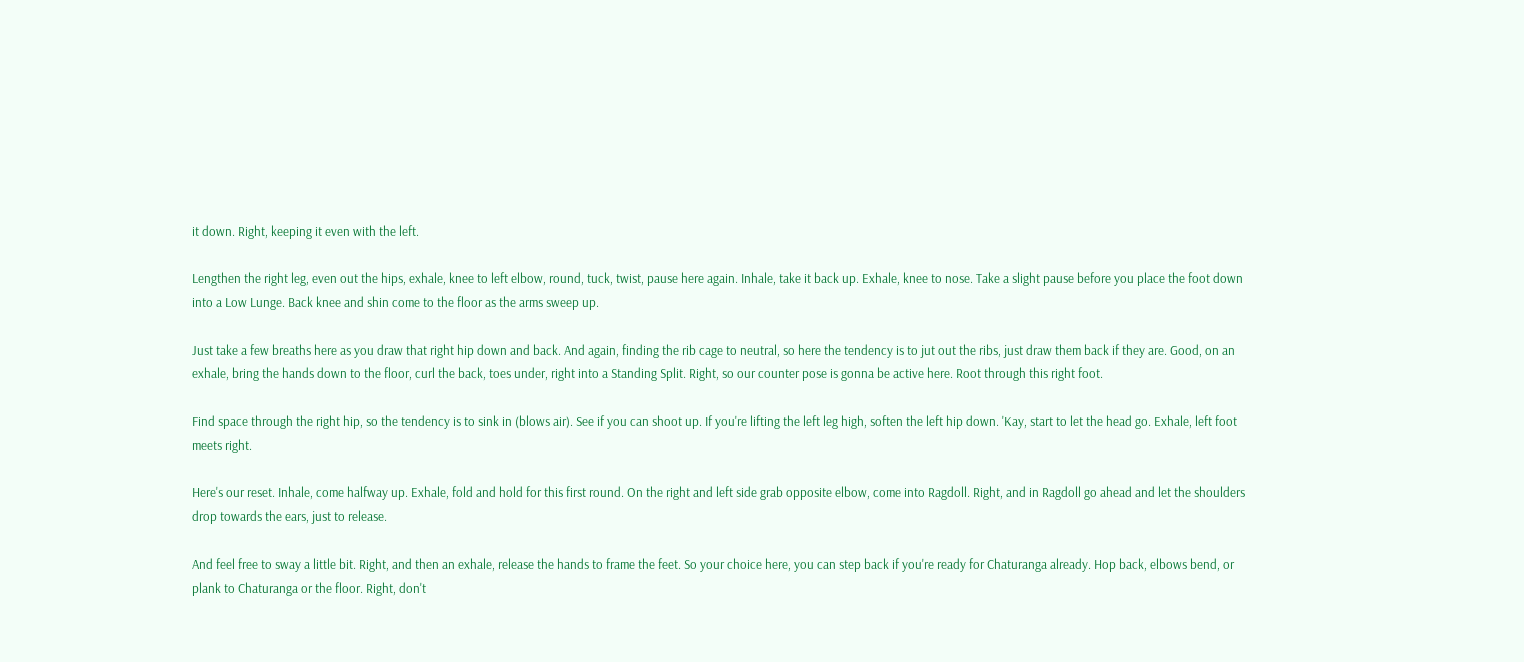it down. Right, keeping it even with the left.

Lengthen the right leg, even out the hips, exhale, knee to left elbow, round, tuck, twist, pause here again. Inhale, take it back up. Exhale, knee to nose. Take a slight pause before you place the foot down into a Low Lunge. Back knee and shin come to the floor as the arms sweep up.

Just take a few breaths here as you draw that right hip down and back. And again, finding the rib cage to neutral, so here the tendency is to jut out the ribs, just draw them back if they are. Good, on an exhale, bring the hands down to the floor, curl the back, toes under, right into a Standing Split. Right, so our counter pose is gonna be active here. Root through this right foot.

Find space through the right hip, so the tendency is to sink in (blows air). See if you can shoot up. If you're lifting the left leg high, soften the left hip down. 'Kay, start to let the head go. Exhale, left foot meets right.

Here's our reset. Inhale, come halfway up. Exhale, fold and hold for this first round. On the right and left side grab opposite elbow, come into Ragdoll. Right, and in Ragdoll go ahead and let the shoulders drop towards the ears, just to release.

And feel free to sway a little bit. Right, and then an exhale, release the hands to frame the feet. So your choice here, you can step back if you're ready for Chaturanga already. Hop back, elbows bend, or plank to Chaturanga or the floor. Right, don't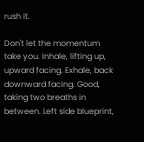rush it.

Don't let the momentum take you. Inhale, lifting up, upward facing. Exhale, back downward facing. Good, taking two breaths in between. Left side blueprint,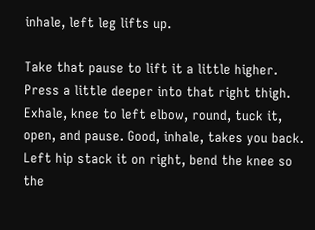inhale, left leg lifts up.

Take that pause to lift it a little higher. Press a little deeper into that right thigh. Exhale, knee to left elbow, round, tuck it, open, and pause. Good, inhale, takes you back. Left hip stack it on right, bend the knee so the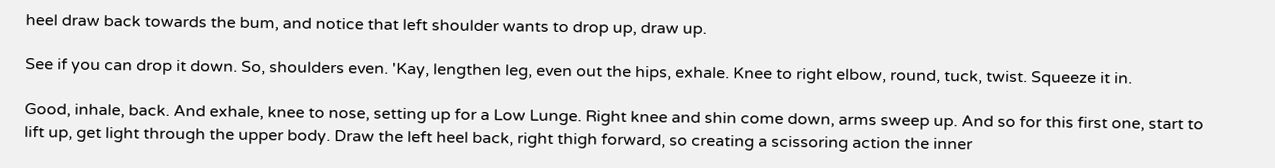heel draw back towards the bum, and notice that left shoulder wants to drop up, draw up.

See if you can drop it down. So, shoulders even. 'Kay, lengthen leg, even out the hips, exhale. Knee to right elbow, round, tuck, twist. Squeeze it in.

Good, inhale, back. And exhale, knee to nose, setting up for a Low Lunge. Right knee and shin come down, arms sweep up. And so for this first one, start to lift up, get light through the upper body. Draw the left heel back, right thigh forward, so creating a scissoring action the inner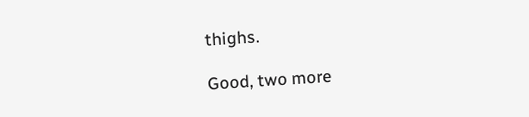thighs.

Good, two more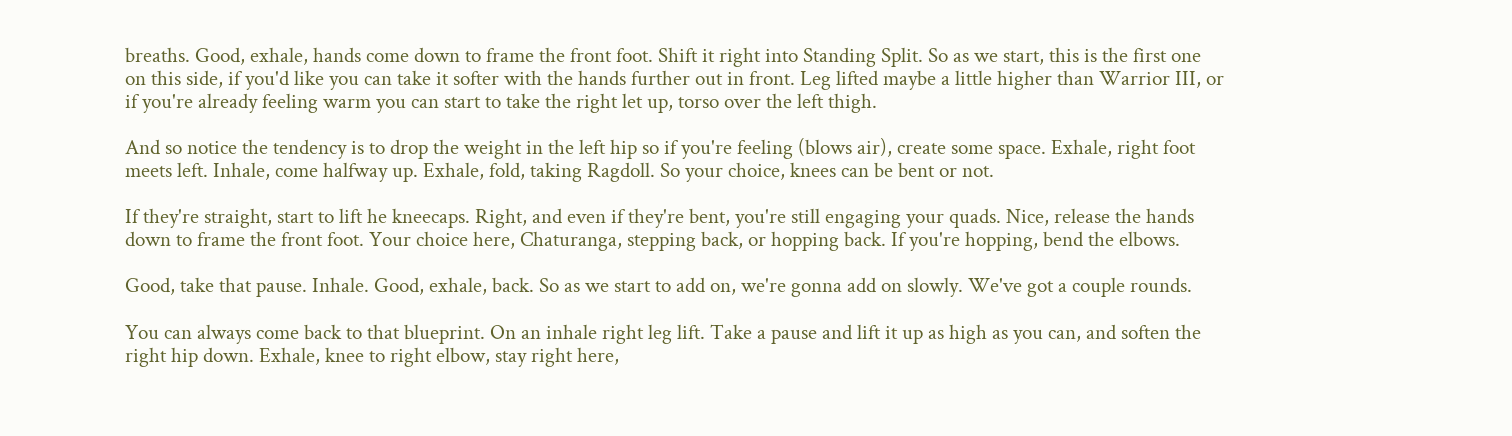breaths. Good, exhale, hands come down to frame the front foot. Shift it right into Standing Split. So as we start, this is the first one on this side, if you'd like you can take it softer with the hands further out in front. Leg lifted maybe a little higher than Warrior III, or if you're already feeling warm you can start to take the right let up, torso over the left thigh.

And so notice the tendency is to drop the weight in the left hip so if you're feeling (blows air), create some space. Exhale, right foot meets left. Inhale, come halfway up. Exhale, fold, taking Ragdoll. So your choice, knees can be bent or not.

If they're straight, start to lift he kneecaps. Right, and even if they're bent, you're still engaging your quads. Nice, release the hands down to frame the front foot. Your choice here, Chaturanga, stepping back, or hopping back. If you're hopping, bend the elbows.

Good, take that pause. Inhale. Good, exhale, back. So as we start to add on, we're gonna add on slowly. We've got a couple rounds.

You can always come back to that blueprint. On an inhale right leg lift. Take a pause and lift it up as high as you can, and soften the right hip down. Exhale, knee to right elbow, stay right here,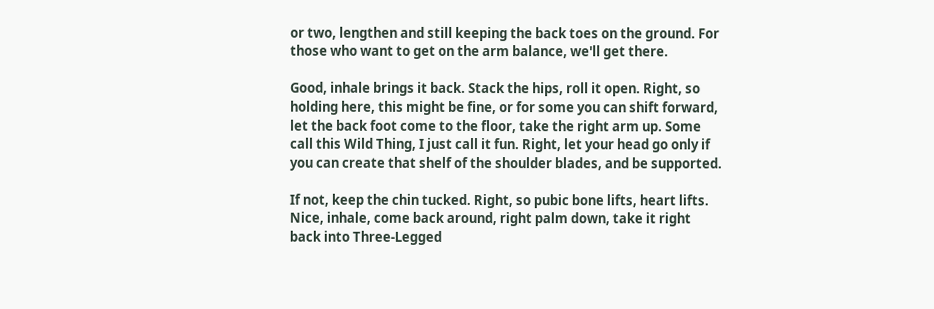or two, lengthen and still keeping the back toes on the ground. For those who want to get on the arm balance, we'll get there.

Good, inhale brings it back. Stack the hips, roll it open. Right, so holding here, this might be fine, or for some you can shift forward, let the back foot come to the floor, take the right arm up. Some call this Wild Thing, I just call it fun. Right, let your head go only if you can create that shelf of the shoulder blades, and be supported.

If not, keep the chin tucked. Right, so pubic bone lifts, heart lifts. Nice, inhale, come back around, right palm down, take it right back into Three-Legged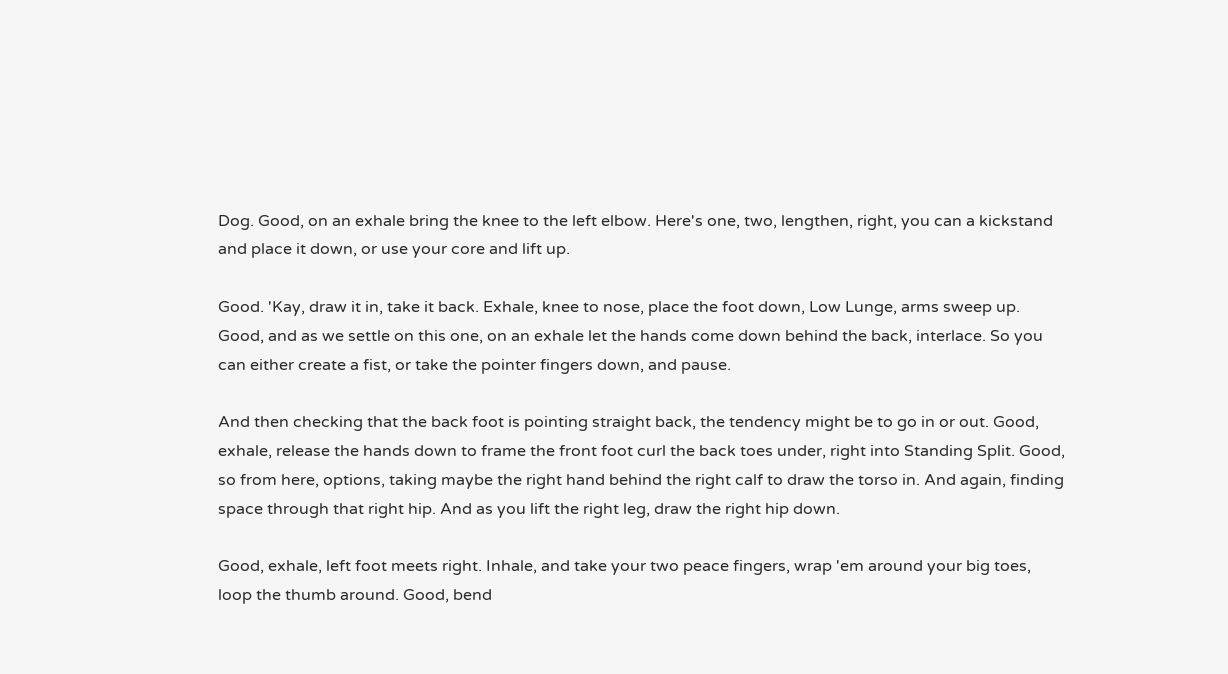Dog. Good, on an exhale bring the knee to the left elbow. Here's one, two, lengthen, right, you can a kickstand and place it down, or use your core and lift up.

Good. 'Kay, draw it in, take it back. Exhale, knee to nose, place the foot down, Low Lunge, arms sweep up. Good, and as we settle on this one, on an exhale let the hands come down behind the back, interlace. So you can either create a fist, or take the pointer fingers down, and pause.

And then checking that the back foot is pointing straight back, the tendency might be to go in or out. Good, exhale, release the hands down to frame the front foot curl the back toes under, right into Standing Split. Good, so from here, options, taking maybe the right hand behind the right calf to draw the torso in. And again, finding space through that right hip. And as you lift the right leg, draw the right hip down.

Good, exhale, left foot meets right. Inhale, and take your two peace fingers, wrap 'em around your big toes, loop the thumb around. Good, bend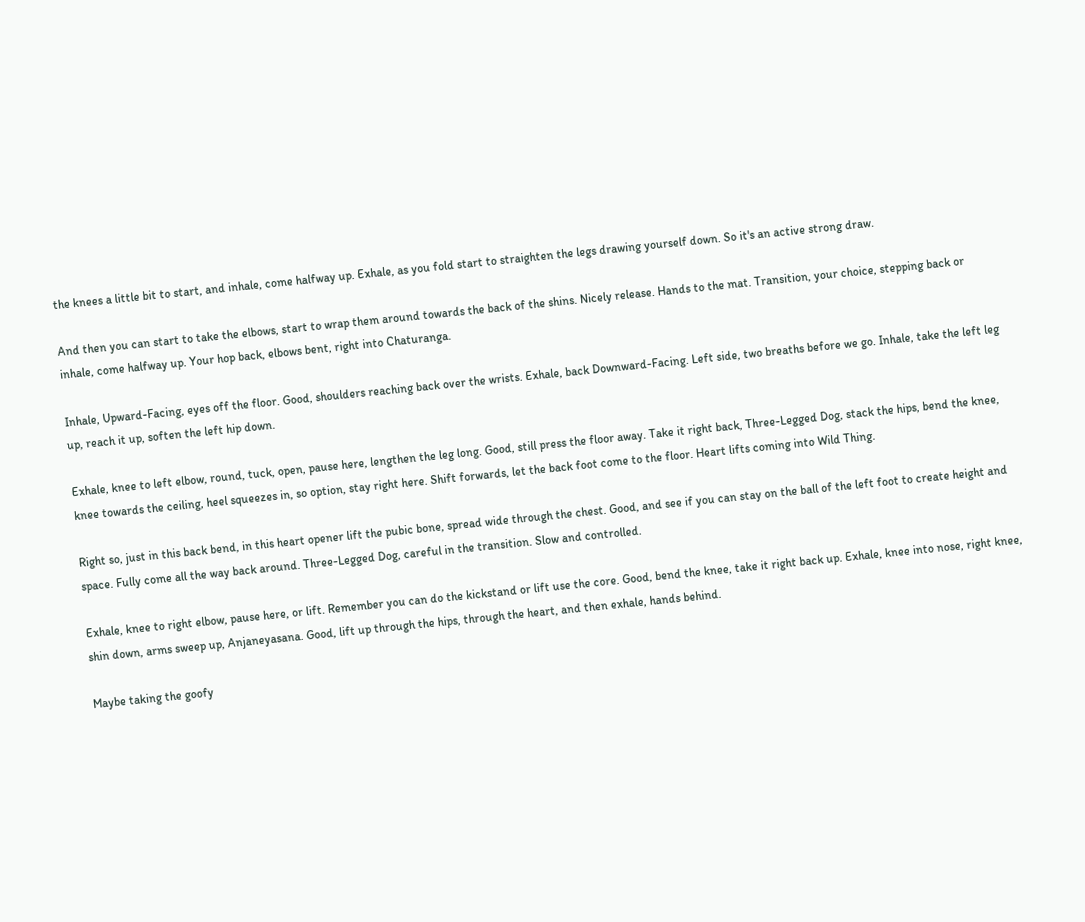the knees a little bit to start, and inhale, come halfway up. Exhale, as you fold start to straighten the legs drawing yourself down. So it's an active strong draw.

And then you can start to take the elbows, start to wrap them around towards the back of the shins. Nicely release. Hands to the mat. Transition, your choice, stepping back or inhale, come halfway up. Your hop back, elbows bent, right into Chaturanga.

Inhale, Upward-Facing, eyes off the floor. Good, shoulders reaching back over the wrists. Exhale, back Downward-Facing. Left side, two breaths before we go. Inhale, take the left leg up, reach it up, soften the left hip down.

Exhale, knee to left elbow, round, tuck, open, pause here, lengthen the leg long. Good, still press the floor away. Take it right back, Three-Legged Dog, stack the hips, bend the knee, knee towards the ceiling, heel squeezes in, so option, stay right here. Shift forwards, let the back foot come to the floor. Heart lifts coming into Wild Thing.

Right so, just in this back bend, in this heart opener lift the pubic bone, spread wide through the chest. Good, and see if you can stay on the ball of the left foot to create height and space. Fully come all the way back around. Three-Legged Dog, careful in the transition. Slow and controlled.

Exhale, knee to right elbow, pause here, or lift. Remember you can do the kickstand or lift use the core. Good, bend the knee, take it right back up. Exhale, knee into nose, right knee, shin down, arms sweep up, Anjaneyasana. Good, lift up through the hips, through the heart, and then exhale, hands behind.

Maybe taking the goofy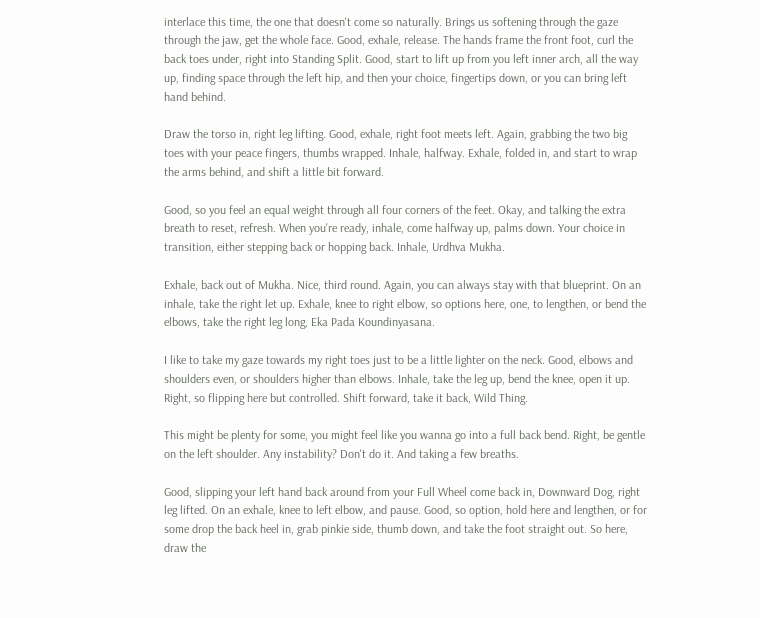interlace this time, the one that doesn't come so naturally. Brings us softening through the gaze through the jaw, get the whole face. Good, exhale, release. The hands frame the front foot, curl the back toes under, right into Standing Split. Good, start to lift up from you left inner arch, all the way up, finding space through the left hip, and then your choice, fingertips down, or you can bring left hand behind.

Draw the torso in, right leg lifting. Good, exhale, right foot meets left. Again, grabbing the two big toes with your peace fingers, thumbs wrapped. Inhale, halfway. Exhale, folded in, and start to wrap the arms behind, and shift a little bit forward.

Good, so you feel an equal weight through all four corners of the feet. Okay, and talking the extra breath to reset, refresh. When you're ready, inhale, come halfway up, palms down. Your choice in transition, either stepping back or hopping back. Inhale, Urdhva Mukha.

Exhale, back out of Mukha. Nice, third round. Again, you can always stay with that blueprint. On an inhale, take the right let up. Exhale, knee to right elbow, so options here, one, to lengthen, or bend the elbows, take the right leg long, Eka Pada Koundinyasana.

I like to take my gaze towards my right toes just to be a little lighter on the neck. Good, elbows and shoulders even, or shoulders higher than elbows. Inhale, take the leg up, bend the knee, open it up. Right, so flipping here but controlled. Shift forward, take it back, Wild Thing.

This might be plenty for some, you might feel like you wanna go into a full back bend. Right, be gentle on the left shoulder. Any instability? Don't do it. And taking a few breaths.

Good, slipping your left hand back around from your Full Wheel come back in, Downward Dog, right leg lifted. On an exhale, knee to left elbow, and pause. Good, so option, hold here and lengthen, or for some drop the back heel in, grab pinkie side, thumb down, and take the foot straight out. So here, draw the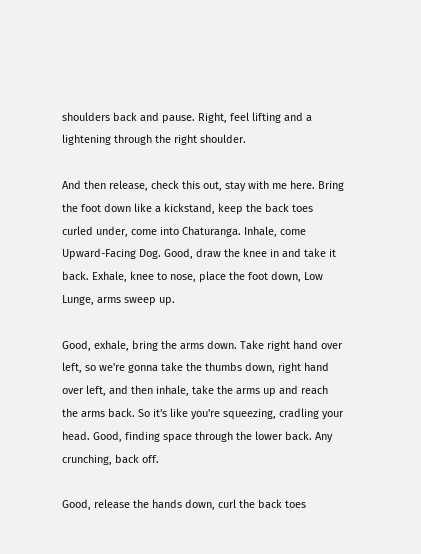shoulders back and pause. Right, feel lifting and a lightening through the right shoulder.

And then release, check this out, stay with me here. Bring the foot down like a kickstand, keep the back toes curled under, come into Chaturanga. Inhale, come Upward-Facing Dog. Good, draw the knee in and take it back. Exhale, knee to nose, place the foot down, Low Lunge, arms sweep up.

Good, exhale, bring the arms down. Take right hand over left, so we're gonna take the thumbs down, right hand over left, and then inhale, take the arms up and reach the arms back. So it's like you're squeezing, cradling your head. Good, finding space through the lower back. Any crunching, back off.

Good, release the hands down, curl the back toes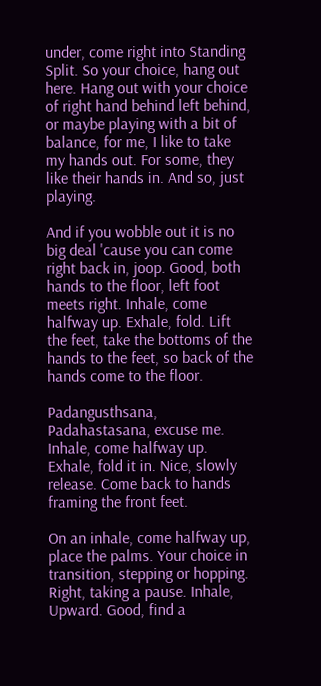under, come right into Standing Split. So your choice, hang out here. Hang out with your choice of right hand behind left behind, or maybe playing with a bit of balance, for me, I like to take my hands out. For some, they like their hands in. And so, just playing.

And if you wobble out it is no big deal 'cause you can come right back in, joop. Good, both hands to the floor, left foot meets right. Inhale, come halfway up. Exhale, fold. Lift the feet, take the bottoms of the hands to the feet, so back of the hands come to the floor.

Padangusthsana, Padahastasana, excuse me. Inhale, come halfway up. Exhale, fold it in. Nice, slowly release. Come back to hands framing the front feet.

On an inhale, come halfway up, place the palms. Your choice in transition, stepping or hopping. Right, taking a pause. Inhale, Upward. Good, find a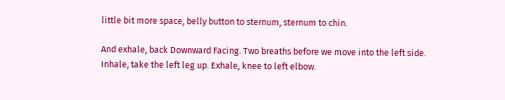little bit more space, belly button to sternum, sternum to chin.

And exhale, back Downward Facing. Two breaths before we move into the left side. Inhale, take the left leg up. Exhale, knee to left elbow.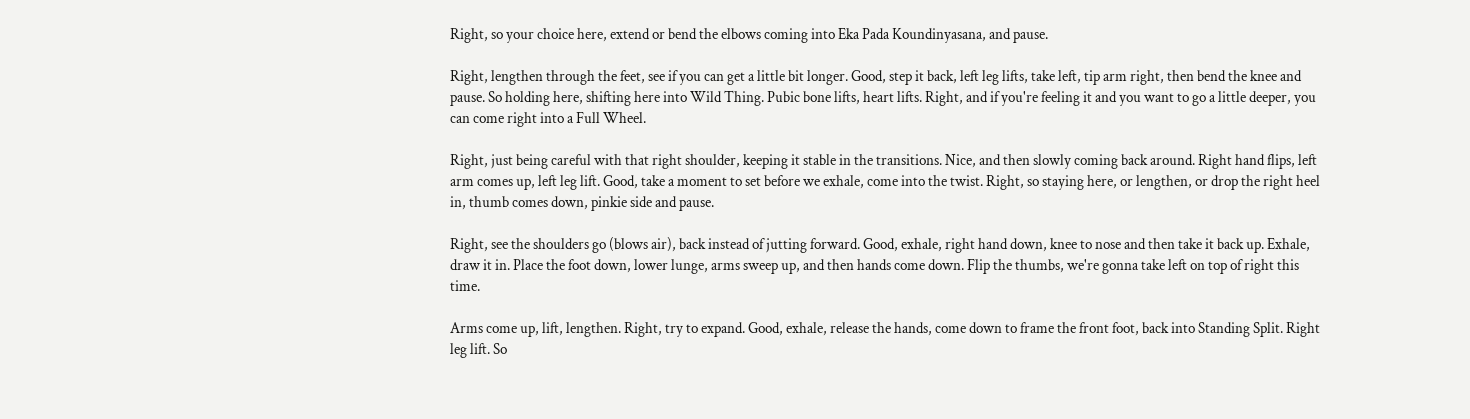Right, so your choice here, extend or bend the elbows coming into Eka Pada Koundinyasana, and pause.

Right, lengthen through the feet, see if you can get a little bit longer. Good, step it back, left leg lifts, take left, tip arm right, then bend the knee and pause. So holding here, shifting here into Wild Thing. Pubic bone lifts, heart lifts. Right, and if you're feeling it and you want to go a little deeper, you can come right into a Full Wheel.

Right, just being careful with that right shoulder, keeping it stable in the transitions. Nice, and then slowly coming back around. Right hand flips, left arm comes up, left leg lift. Good, take a moment to set before we exhale, come into the twist. Right, so staying here, or lengthen, or drop the right heel in, thumb comes down, pinkie side and pause.

Right, see the shoulders go (blows air), back instead of jutting forward. Good, exhale, right hand down, knee to nose and then take it back up. Exhale, draw it in. Place the foot down, lower lunge, arms sweep up, and then hands come down. Flip the thumbs, we're gonna take left on top of right this time.

Arms come up, lift, lengthen. Right, try to expand. Good, exhale, release the hands, come down to frame the front foot, back into Standing Split. Right leg lift. So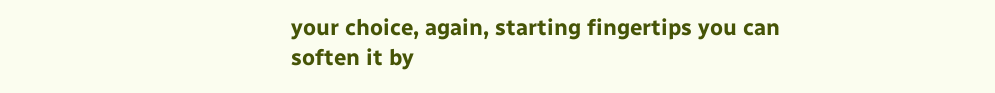your choice, again, starting fingertips you can soften it by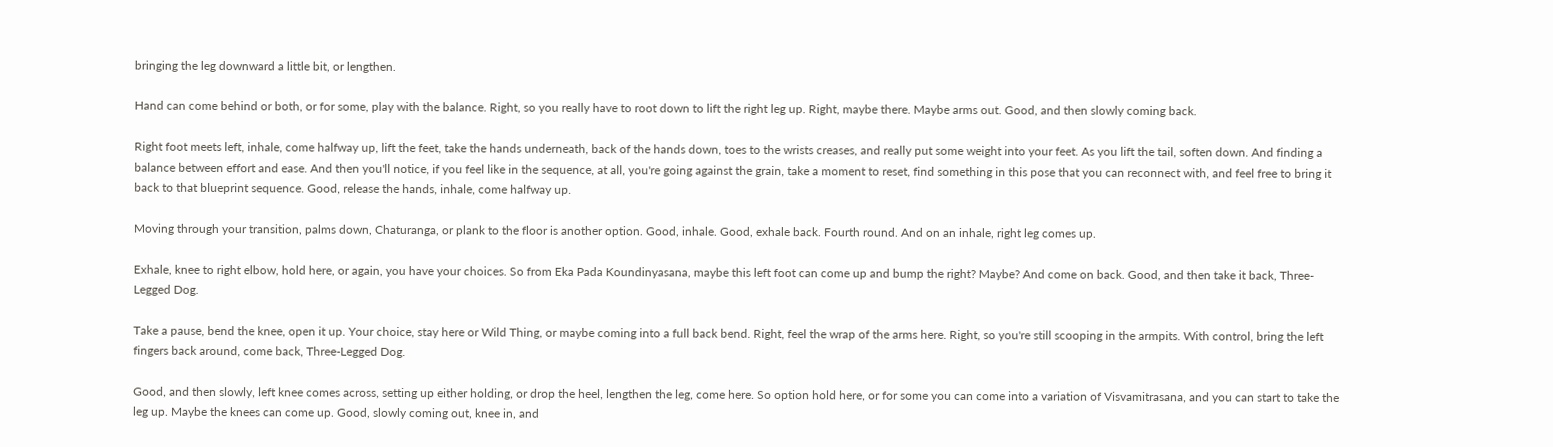bringing the leg downward a little bit, or lengthen.

Hand can come behind or both, or for some, play with the balance. Right, so you really have to root down to lift the right leg up. Right, maybe there. Maybe arms out. Good, and then slowly coming back.

Right foot meets left, inhale, come halfway up, lift the feet, take the hands underneath, back of the hands down, toes to the wrists creases, and really put some weight into your feet. As you lift the tail, soften down. And finding a balance between effort and ease. And then you'll notice, if you feel like in the sequence, at all, you're going against the grain, take a moment to reset, find something in this pose that you can reconnect with, and feel free to bring it back to that blueprint sequence. Good, release the hands, inhale, come halfway up.

Moving through your transition, palms down, Chaturanga, or plank to the floor is another option. Good, inhale. Good, exhale back. Fourth round. And on an inhale, right leg comes up.

Exhale, knee to right elbow, hold here, or again, you have your choices. So from Eka Pada Koundinyasana, maybe this left foot can come up and bump the right? Maybe? And come on back. Good, and then take it back, Three-Legged Dog.

Take a pause, bend the knee, open it up. Your choice, stay here or Wild Thing, or maybe coming into a full back bend. Right, feel the wrap of the arms here. Right, so you're still scooping in the armpits. With control, bring the left fingers back around, come back, Three-Legged Dog.

Good, and then slowly, left knee comes across, setting up either holding, or drop the heel, lengthen the leg, come here. So option hold here, or for some you can come into a variation of Visvamitrasana, and you can start to take the leg up. Maybe the knees can come up. Good, slowly coming out, knee in, and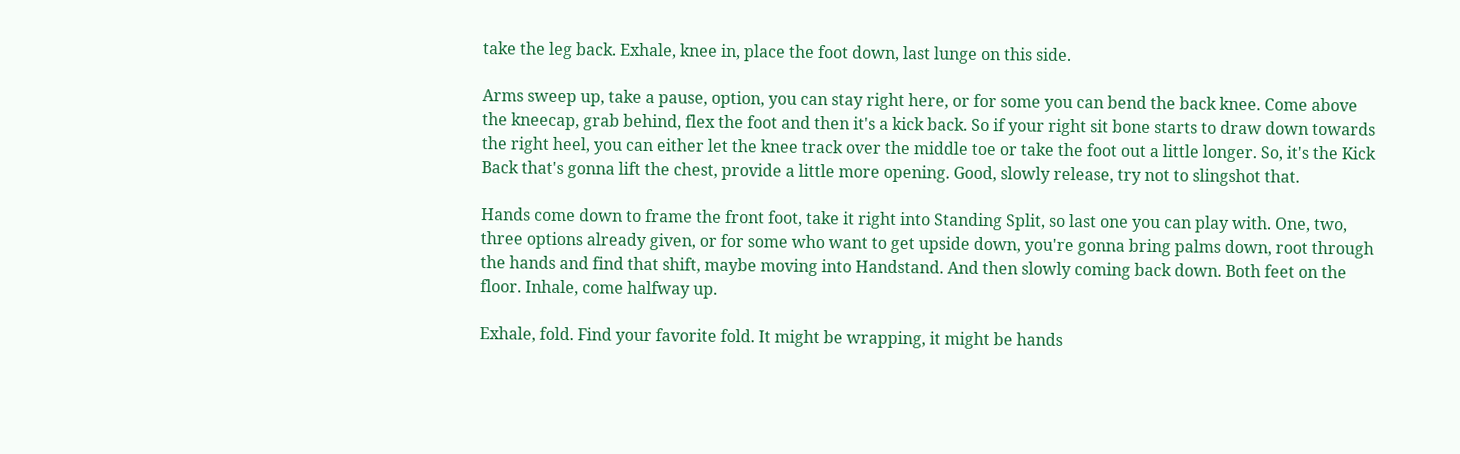take the leg back. Exhale, knee in, place the foot down, last lunge on this side.

Arms sweep up, take a pause, option, you can stay right here, or for some you can bend the back knee. Come above the kneecap, grab behind, flex the foot and then it's a kick back. So if your right sit bone starts to draw down towards the right heel, you can either let the knee track over the middle toe or take the foot out a little longer. So, it's the Kick Back that's gonna lift the chest, provide a little more opening. Good, slowly release, try not to slingshot that.

Hands come down to frame the front foot, take it right into Standing Split, so last one you can play with. One, two, three options already given, or for some who want to get upside down, you're gonna bring palms down, root through the hands and find that shift, maybe moving into Handstand. And then slowly coming back down. Both feet on the floor. Inhale, come halfway up.

Exhale, fold. Find your favorite fold. It might be wrapping, it might be hands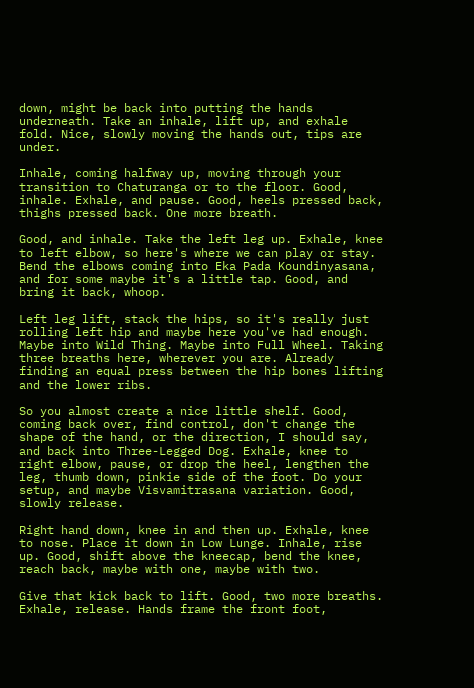down, might be back into putting the hands underneath. Take an inhale, lift up, and exhale fold. Nice, slowly moving the hands out, tips are under.

Inhale, coming halfway up, moving through your transition to Chaturanga or to the floor. Good, inhale. Exhale, and pause. Good, heels pressed back, thighs pressed back. One more breath.

Good, and inhale. Take the left leg up. Exhale, knee to left elbow, so here's where we can play or stay. Bend the elbows coming into Eka Pada Koundinyasana, and for some maybe it's a little tap. Good, and bring it back, whoop.

Left leg lift, stack the hips, so it's really just rolling left hip and maybe here you've had enough. Maybe into Wild Thing. Maybe into Full Wheel. Taking three breaths here, wherever you are. Already finding an equal press between the hip bones lifting and the lower ribs.

So you almost create a nice little shelf. Good, coming back over, find control, don't change the shape of the hand, or the direction, I should say, and back into Three-Legged Dog. Exhale, knee to right elbow, pause, or drop the heel, lengthen the leg, thumb down, pinkie side of the foot. Do your setup, and maybe Visvamitrasana variation. Good, slowly release.

Right hand down, knee in and then up. Exhale, knee to nose. Place it down in Low Lunge. Inhale, rise up. Good, shift above the kneecap, bend the knee, reach back, maybe with one, maybe with two.

Give that kick back to lift. Good, two more breaths. Exhale, release. Hands frame the front foot,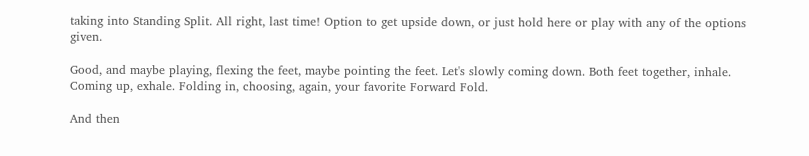taking into Standing Split. All right, last time! Option to get upside down, or just hold here or play with any of the options given.

Good, and maybe playing, flexing the feet, maybe pointing the feet. Let's slowly coming down. Both feet together, inhale. Coming up, exhale. Folding in, choosing, again, your favorite Forward Fold.

And then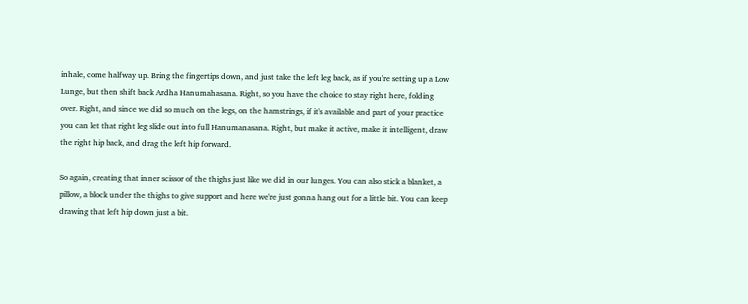inhale, come halfway up. Bring the fingertips down, and just take the left leg back, as if you're setting up a Low Lunge, but then shift back Ardha Hanumahasana. Right, so you have the choice to stay right here, folding over. Right, and since we did so much on the legs, on the hamstrings, if it's available and part of your practice you can let that right leg slide out into full Hanumanasana. Right, but make it active, make it intelligent, draw the right hip back, and drag the left hip forward.

So again, creating that inner scissor of the thighs just like we did in our lunges. You can also stick a blanket, a pillow, a block under the thighs to give support and here we're just gonna hang out for a little bit. You can keep drawing that left hip down just a bit.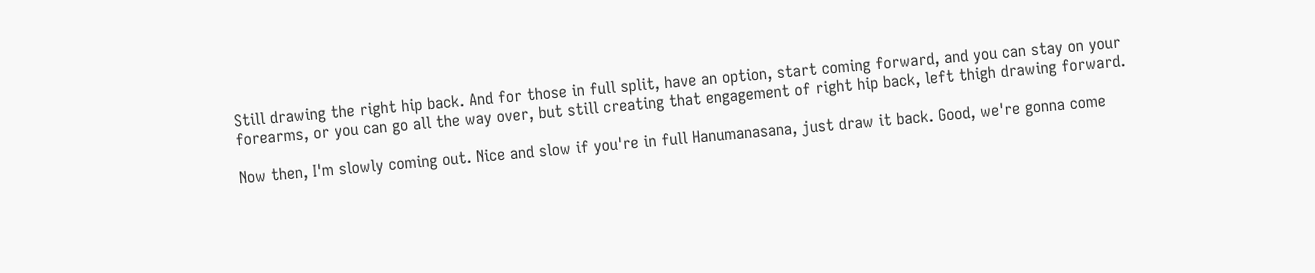Still drawing the right hip back. And for those in full split, have an option, start coming forward, and you can stay on your forearms, or you can go all the way over, but still creating that engagement of right hip back, left thigh drawing forward.

Now then, I'm slowly coming out. Nice and slow if you're in full Hanumanasana, just draw it back. Good, we're gonna come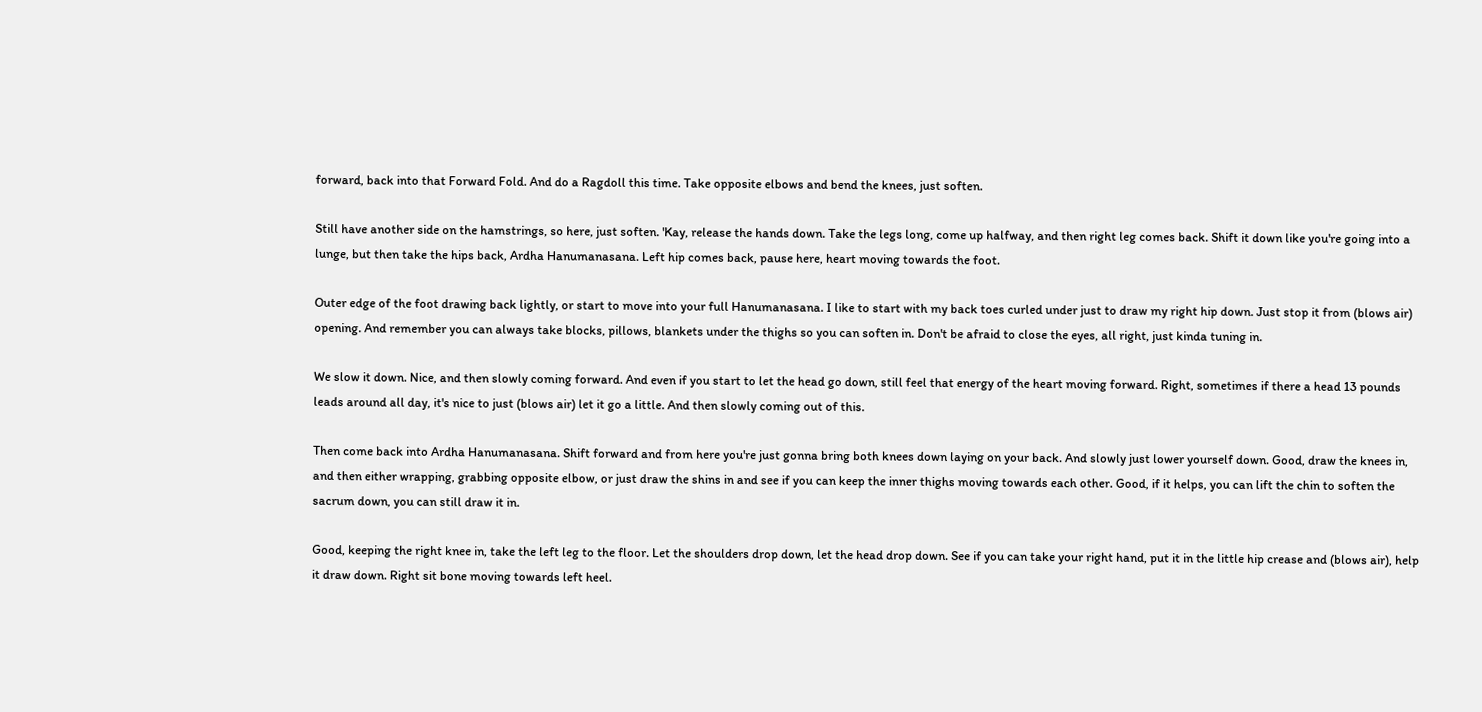forward, back into that Forward Fold. And do a Ragdoll this time. Take opposite elbows and bend the knees, just soften.

Still have another side on the hamstrings, so here, just soften. 'Kay, release the hands down. Take the legs long, come up halfway, and then right leg comes back. Shift it down like you're going into a lunge, but then take the hips back, Ardha Hanumanasana. Left hip comes back, pause here, heart moving towards the foot.

Outer edge of the foot drawing back lightly, or start to move into your full Hanumanasana. I like to start with my back toes curled under just to draw my right hip down. Just stop it from (blows air) opening. And remember you can always take blocks, pillows, blankets under the thighs so you can soften in. Don't be afraid to close the eyes, all right, just kinda tuning in.

We slow it down. Nice, and then slowly coming forward. And even if you start to let the head go down, still feel that energy of the heart moving forward. Right, sometimes if there a head 13 pounds leads around all day, it's nice to just (blows air) let it go a little. And then slowly coming out of this.

Then come back into Ardha Hanumanasana. Shift forward and from here you're just gonna bring both knees down laying on your back. And slowly just lower yourself down. Good, draw the knees in, and then either wrapping, grabbing opposite elbow, or just draw the shins in and see if you can keep the inner thighs moving towards each other. Good, if it helps, you can lift the chin to soften the sacrum down, you can still draw it in.

Good, keeping the right knee in, take the left leg to the floor. Let the shoulders drop down, let the head drop down. See if you can take your right hand, put it in the little hip crease and (blows air), help it draw down. Right sit bone moving towards left heel.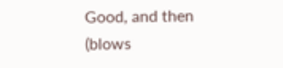Good, and then (blows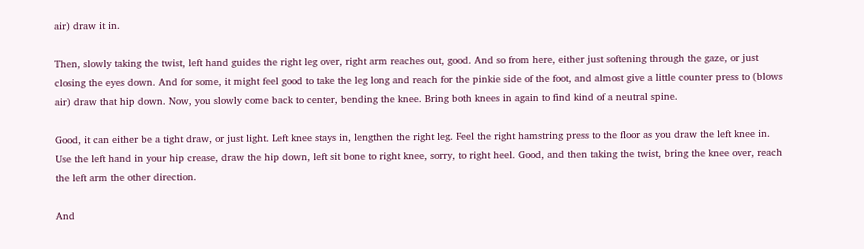air) draw it in.

Then, slowly taking the twist, left hand guides the right leg over, right arm reaches out, good. And so from here, either just softening through the gaze, or just closing the eyes down. And for some, it might feel good to take the leg long and reach for the pinkie side of the foot, and almost give a little counter press to (blows air) draw that hip down. Now, you slowly come back to center, bending the knee. Bring both knees in again to find kind of a neutral spine.

Good, it can either be a tight draw, or just light. Left knee stays in, lengthen the right leg. Feel the right hamstring press to the floor as you draw the left knee in. Use the left hand in your hip crease, draw the hip down, left sit bone to right knee, sorry, to right heel. Good, and then taking the twist, bring the knee over, reach the left arm the other direction.

And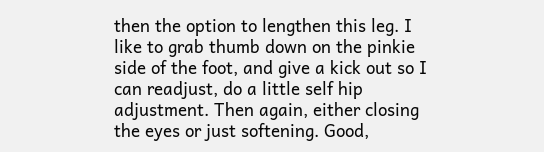then the option to lengthen this leg. I like to grab thumb down on the pinkie side of the foot, and give a kick out so I can readjust, do a little self hip adjustment. Then again, either closing the eyes or just softening. Good,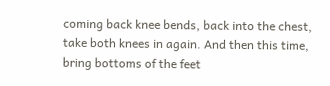coming back knee bends, back into the chest, take both knees in again. And then this time, bring bottoms of the feet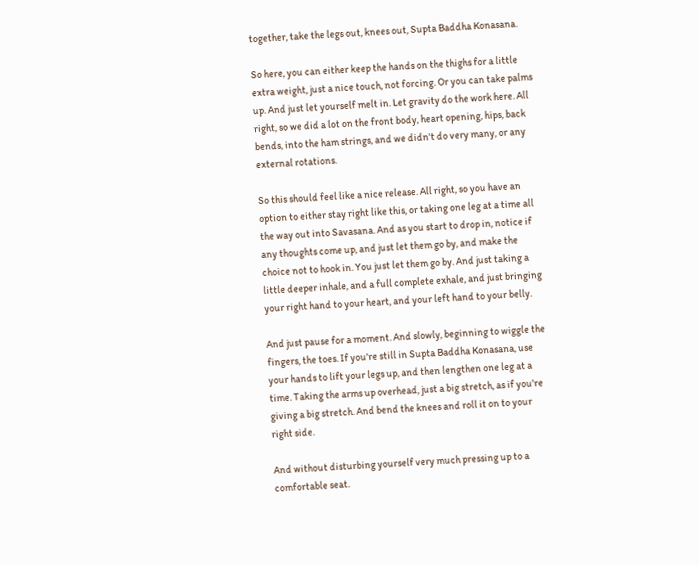together, take the legs out, knees out, Supta Baddha Konasana.

So here, you can either keep the hands on the thighs for a little extra weight, just a nice touch, not forcing. Or you can take palms up. And just let yourself melt in. Let gravity do the work here. All right, so we did a lot on the front body, heart opening, hips, back bends, into the ham strings, and we didn't do very many, or any external rotations.

So this should feel like a nice release. All right, so you have an option to either stay right like this, or taking one leg at a time all the way out into Savasana. And as you start to drop in, notice if any thoughts come up, and just let them go by, and make the choice not to hook in. You just let them go by. And just taking a little deeper inhale, and a full complete exhale, and just bringing your right hand to your heart, and your left hand to your belly.

And just pause for a moment. And slowly, beginning to wiggle the fingers, the toes. If you're still in Supta Baddha Konasana, use your hands to lift your legs up, and then lengthen one leg at a time. Taking the arms up overhead, just a big stretch, as if you're giving a big stretch. And bend the knees and roll it on to your right side.

And without disturbing yourself very much pressing up to a comfortable seat.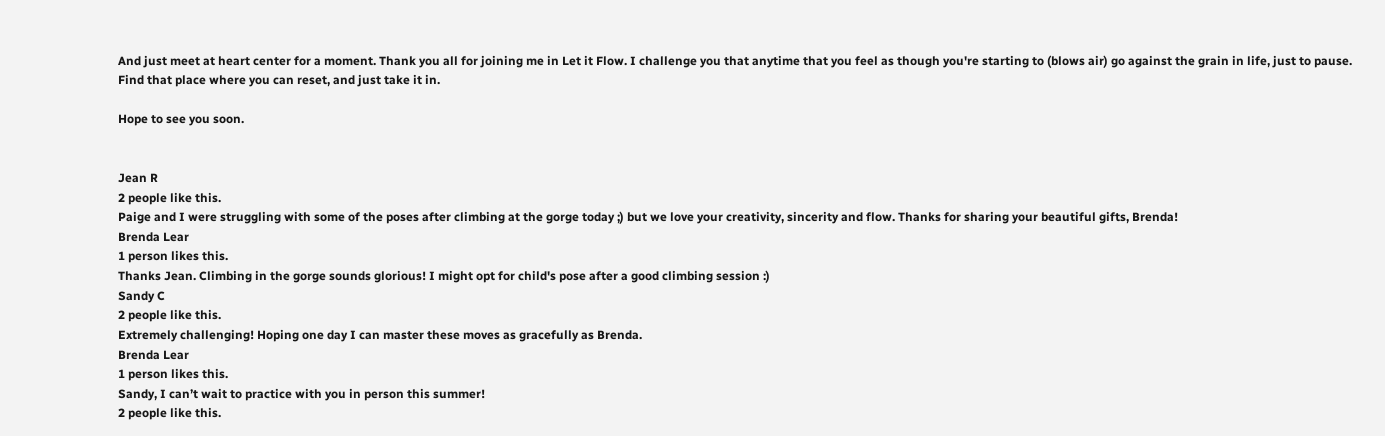And just meet at heart center for a moment. Thank you all for joining me in Let it Flow. I challenge you that anytime that you feel as though you're starting to (blows air) go against the grain in life, just to pause. Find that place where you can reset, and just take it in.

Hope to see you soon.


Jean R
2 people like this.
Paige and I were struggling with some of the poses after climbing at the gorge today ;) but we love your creativity, sincerity and flow. Thanks for sharing your beautiful gifts, Brenda!
Brenda Lear
1 person likes this.
Thanks Jean. Climbing in the gorge sounds glorious! I might opt for child's pose after a good climbing session :)
Sandy C
2 people like this.
Extremely challenging! Hoping one day I can master these moves as gracefully as Brenda.
Brenda Lear
1 person likes this.
Sandy, I can’t wait to practice with you in person this summer!
2 people like this.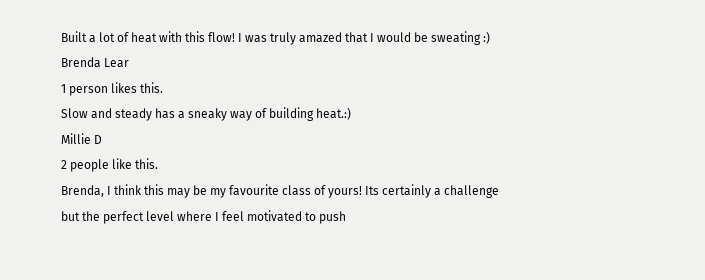Built a lot of heat with this flow! I was truly amazed that I would be sweating :)
Brenda Lear
1 person likes this.
Slow and steady has a sneaky way of building heat.:)
Millie D
2 people like this.
Brenda, I think this may be my favourite class of yours! Its certainly a challenge but the perfect level where I feel motivated to push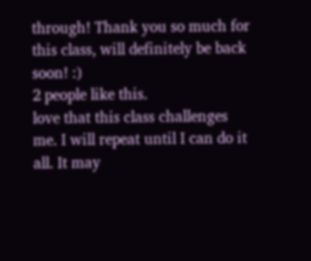through! Thank you so much for this class, will definitely be back soon! :)
2 people like this.
love that this class challenges me. I will repeat until I can do it all. It may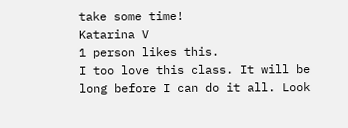take some time!
Katarina V
1 person likes this.
I too love this class. It will be long before I can do it all. Look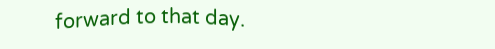forward to that day.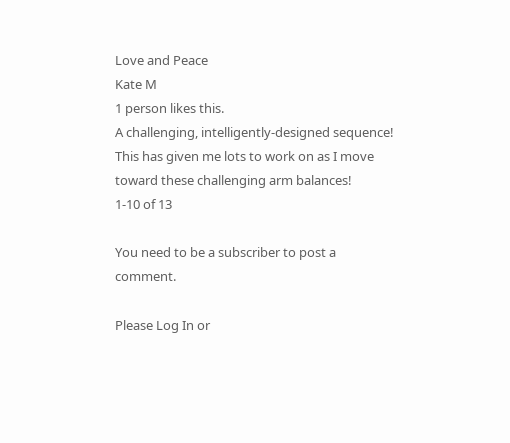Love and Peace
Kate M
1 person likes this.
A challenging, intelligently-designed sequence! This has given me lots to work on as I move toward these challenging arm balances!
1-10 of 13

You need to be a subscriber to post a comment.

Please Log In or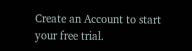Create an Account to start your free trial.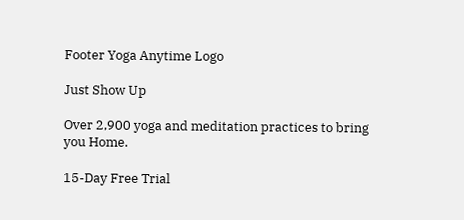Footer Yoga Anytime Logo

Just Show Up

Over 2,900 yoga and meditation practices to bring you Home.

15-Day Free Trial